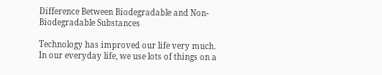Difference Between Biodegradable and Non-Biodegradable Substances

Technology has improved our life very much. In our everyday life, we use lots of things on a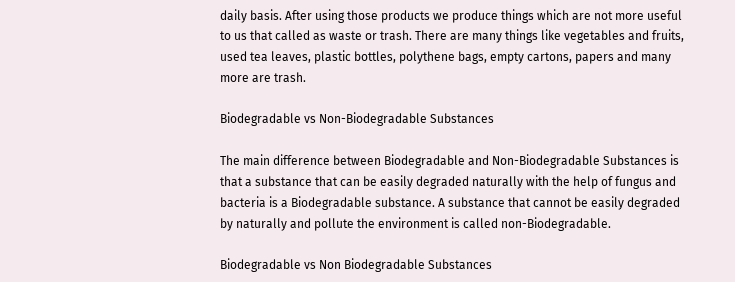daily basis. After using those products we produce things which are not more useful to us that called as waste or trash. There are many things like vegetables and fruits, used tea leaves, plastic bottles, polythene bags, empty cartons, papers and many more are trash.

Biodegradable vs Non-Biodegradable Substances

The main difference between Biodegradable and Non-Biodegradable Substances is that a substance that can be easily degraded naturally with the help of fungus and bacteria is a Biodegradable substance. A substance that cannot be easily degraded by naturally and pollute the environment is called non-Biodegradable.

Biodegradable vs Non Biodegradable Substances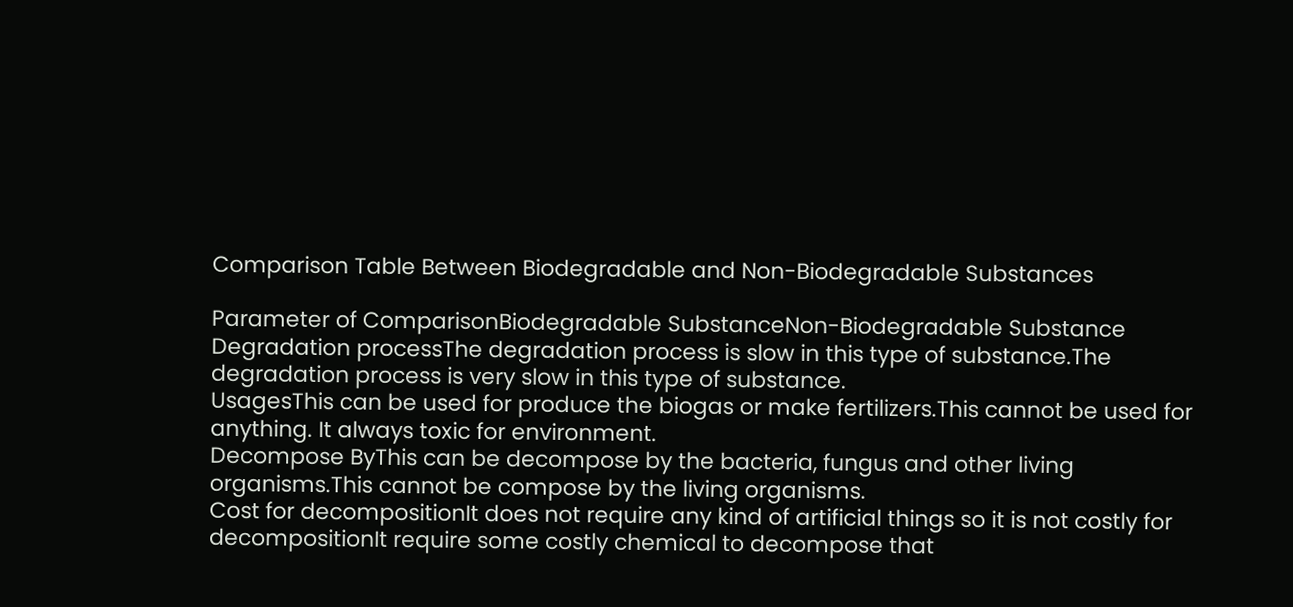Comparison Table Between Biodegradable and Non-Biodegradable Substances

Parameter of ComparisonBiodegradable SubstanceNon-Biodegradable Substance
Degradation processThe degradation process is slow in this type of substance.The degradation process is very slow in this type of substance.
UsagesThis can be used for produce the biogas or make fertilizers.This cannot be used for anything. It always toxic for environment.
Decompose ByThis can be decompose by the bacteria, fungus and other living organisms.This cannot be compose by the living organisms.
Cost for decompositionIt does not require any kind of artificial things so it is not costly for decompositionIt require some costly chemical to decompose that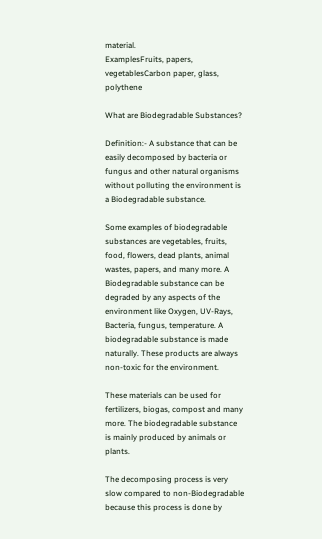material.
ExamplesFruits, papers, vegetablesCarbon paper, glass, polythene

What are Biodegradable Substances?

Definition:- A substance that can be easily decomposed by bacteria or fungus and other natural organisms without polluting the environment is a Biodegradable substance.

Some examples of biodegradable substances are vegetables, fruits, food, flowers, dead plants, animal wastes, papers, and many more. A Biodegradable substance can be degraded by any aspects of the environment like Oxygen, UV-Rays, Bacteria, fungus, temperature. A biodegradable substance is made naturally. These products are always non-toxic for the environment.

These materials can be used for fertilizers, biogas, compost and many more. The biodegradable substance is mainly produced by animals or plants.

The decomposing process is very slow compared to non-Biodegradable because this process is done by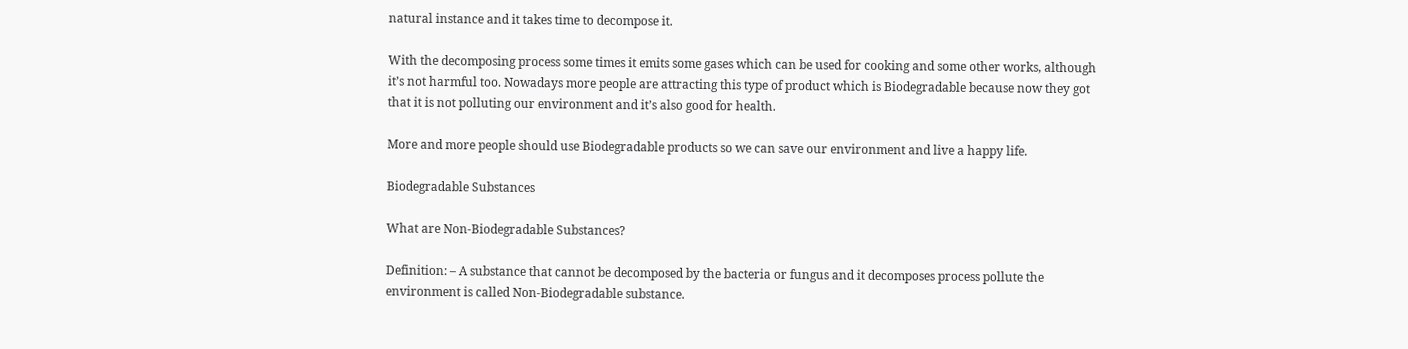natural instance and it takes time to decompose it.

With the decomposing process some times it emits some gases which can be used for cooking and some other works, although it’s not harmful too. Nowadays more people are attracting this type of product which is Biodegradable because now they got that it is not polluting our environment and it’s also good for health.

More and more people should use Biodegradable products so we can save our environment and live a happy life.

Biodegradable Substances

What are Non-Biodegradable Substances?

Definition: – A substance that cannot be decomposed by the bacteria or fungus and it decomposes process pollute the environment is called Non-Biodegradable substance.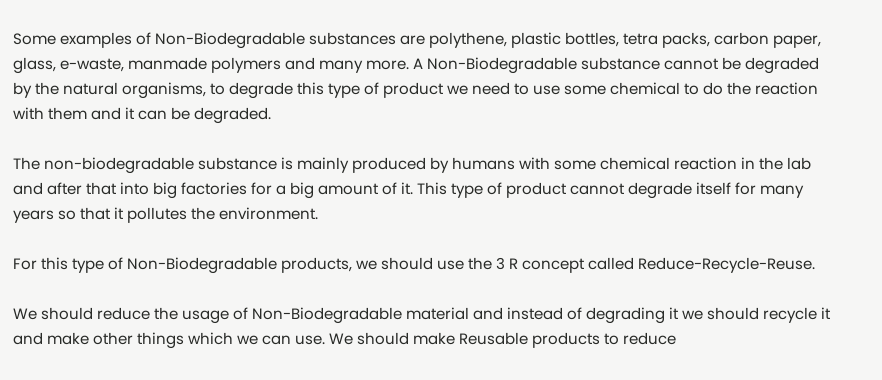Some examples of Non-Biodegradable substances are polythene, plastic bottles, tetra packs, carbon paper, glass, e-waste, manmade polymers and many more. A Non-Biodegradable substance cannot be degraded by the natural organisms, to degrade this type of product we need to use some chemical to do the reaction with them and it can be degraded.

The non-biodegradable substance is mainly produced by humans with some chemical reaction in the lab and after that into big factories for a big amount of it. This type of product cannot degrade itself for many years so that it pollutes the environment.

For this type of Non-Biodegradable products, we should use the 3 R concept called Reduce-Recycle-Reuse.

We should reduce the usage of Non-Biodegradable material and instead of degrading it we should recycle it and make other things which we can use. We should make Reusable products to reduce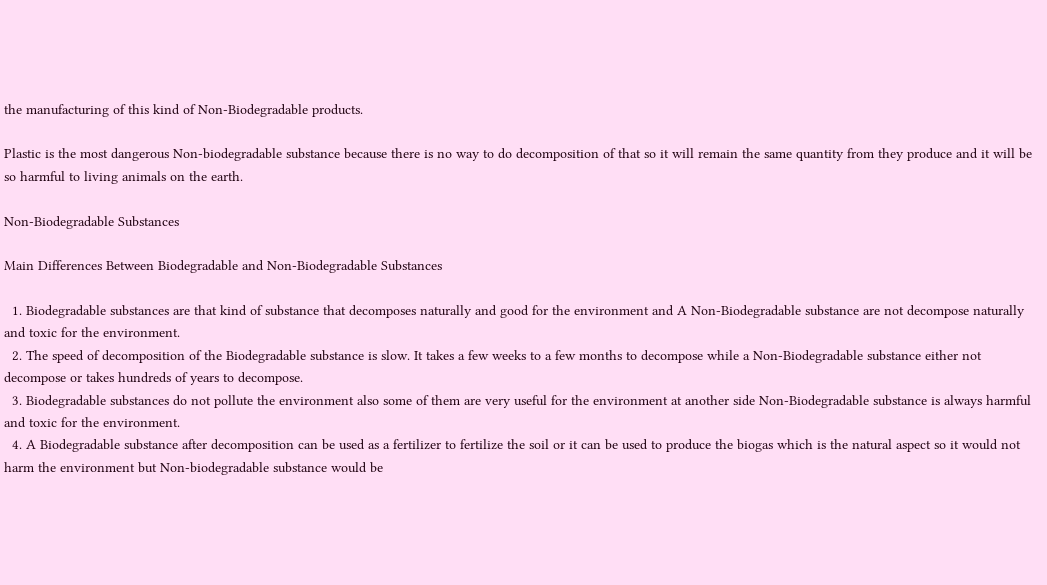the manufacturing of this kind of Non-Biodegradable products.

Plastic is the most dangerous Non-biodegradable substance because there is no way to do decomposition of that so it will remain the same quantity from they produce and it will be so harmful to living animals on the earth.

Non-Biodegradable Substances

Main Differences Between Biodegradable and Non-Biodegradable Substances

  1. Biodegradable substances are that kind of substance that decomposes naturally and good for the environment and A Non-Biodegradable substance are not decompose naturally and toxic for the environment.
  2. The speed of decomposition of the Biodegradable substance is slow. It takes a few weeks to a few months to decompose while a Non-Biodegradable substance either not decompose or takes hundreds of years to decompose.
  3. Biodegradable substances do not pollute the environment also some of them are very useful for the environment at another side Non-Biodegradable substance is always harmful and toxic for the environment.
  4. A Biodegradable substance after decomposition can be used as a fertilizer to fertilize the soil or it can be used to produce the biogas which is the natural aspect so it would not harm the environment but Non-biodegradable substance would be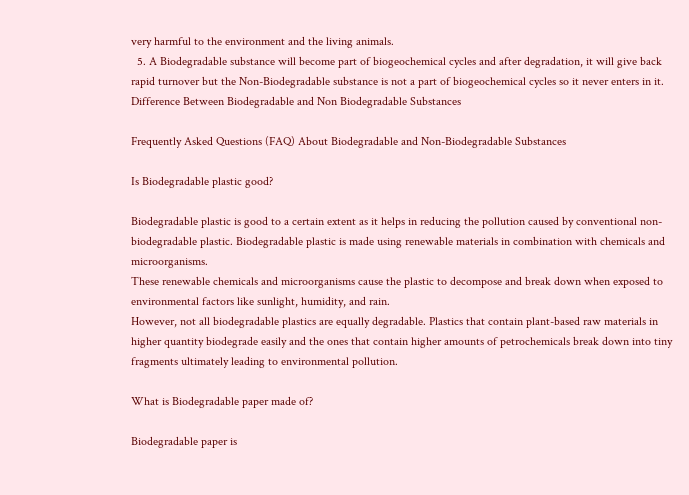very harmful to the environment and the living animals.
  5. A Biodegradable substance will become part of biogeochemical cycles and after degradation, it will give back rapid turnover but the Non-Biodegradable substance is not a part of biogeochemical cycles so it never enters in it.
Difference Between Biodegradable and Non Biodegradable Substances

Frequently Asked Questions (FAQ) About Biodegradable and Non-Biodegradable Substances

Is Biodegradable plastic good?

Biodegradable plastic is good to a certain extent as it helps in reducing the pollution caused by conventional non-biodegradable plastic. Biodegradable plastic is made using renewable materials in combination with chemicals and microorganisms.
These renewable chemicals and microorganisms cause the plastic to decompose and break down when exposed to environmental factors like sunlight, humidity, and rain.
However, not all biodegradable plastics are equally degradable. Plastics that contain plant-based raw materials in higher quantity biodegrade easily and the ones that contain higher amounts of petrochemicals break down into tiny fragments ultimately leading to environmental pollution.

What is Biodegradable paper made of?

Biodegradable paper is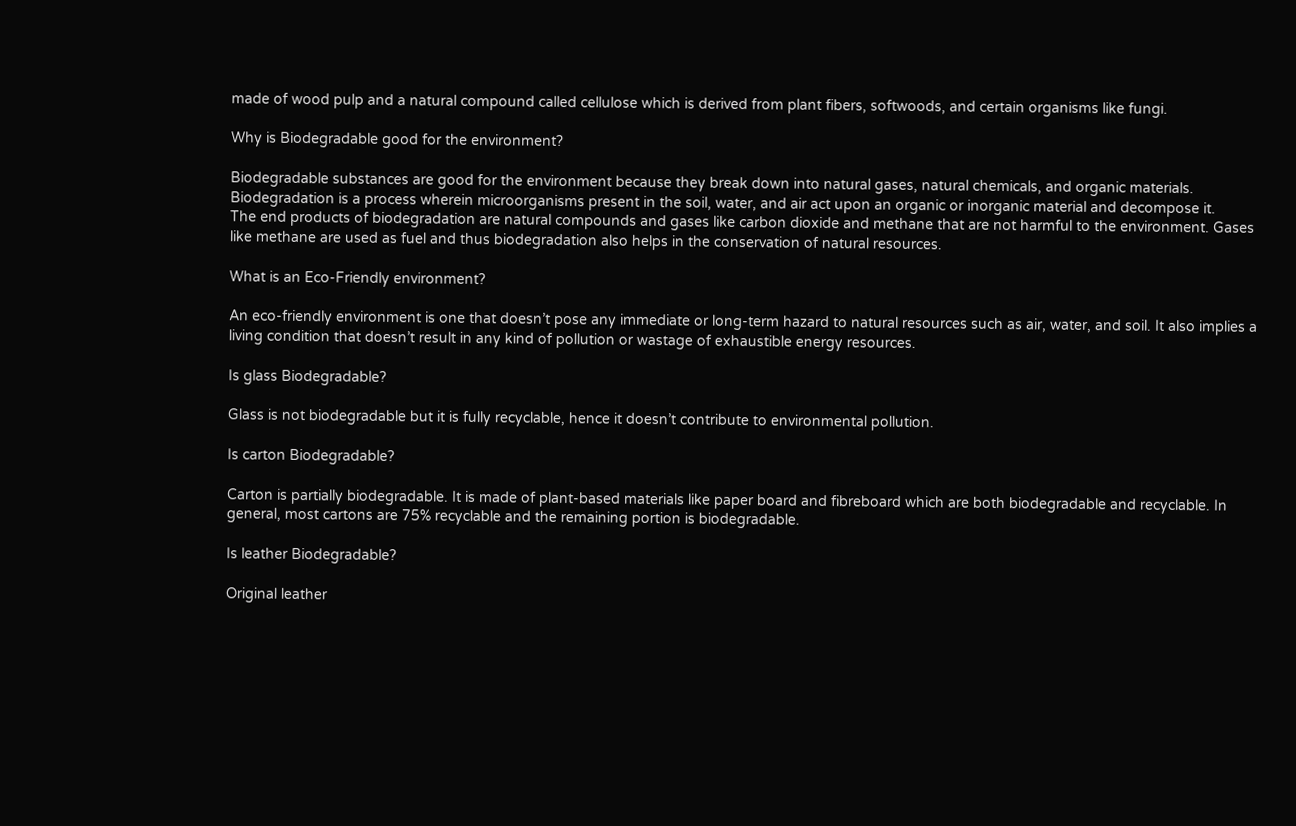made of wood pulp and a natural compound called cellulose which is derived from plant fibers, softwoods, and certain organisms like fungi.

Why is Biodegradable good for the environment?

Biodegradable substances are good for the environment because they break down into natural gases, natural chemicals, and organic materials. Biodegradation is a process wherein microorganisms present in the soil, water, and air act upon an organic or inorganic material and decompose it.
The end products of biodegradation are natural compounds and gases like carbon dioxide and methane that are not harmful to the environment. Gases like methane are used as fuel and thus biodegradation also helps in the conservation of natural resources.

What is an Eco-Friendly environment?

An eco-friendly environment is one that doesn’t pose any immediate or long-term hazard to natural resources such as air, water, and soil. It also implies a living condition that doesn’t result in any kind of pollution or wastage of exhaustible energy resources.

Is glass Biodegradable?

Glass is not biodegradable but it is fully recyclable, hence it doesn’t contribute to environmental pollution.

Is carton Biodegradable?

Carton is partially biodegradable. It is made of plant-based materials like paper board and fibreboard which are both biodegradable and recyclable. In general, most cartons are 75% recyclable and the remaining portion is biodegradable.

Is leather Biodegradable?

Original leather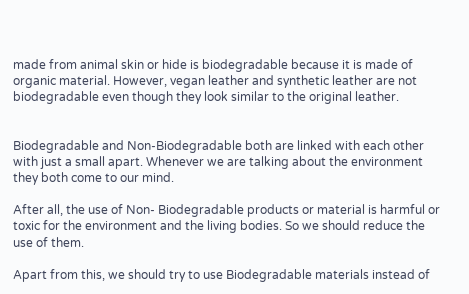made from animal skin or hide is biodegradable because it is made of organic material. However, vegan leather and synthetic leather are not biodegradable even though they look similar to the original leather.


Biodegradable and Non-Biodegradable both are linked with each other with just a small apart. Whenever we are talking about the environment they both come to our mind.

After all, the use of Non- Biodegradable products or material is harmful or toxic for the environment and the living bodies. So we should reduce the use of them.

Apart from this, we should try to use Biodegradable materials instead of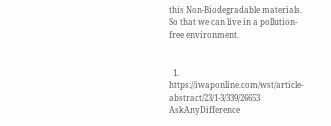this Non-Biodegradable materials. So that we can live in a pollution-free environment.


  1. https://iwaponline.com/wst/article-abstract/23/1-3/339/26653
AskAnyDifference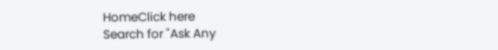HomeClick here
Search for "Ask Any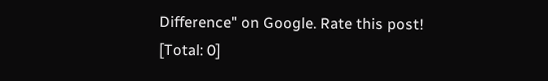Difference" on Google. Rate this post!
[Total: 0]